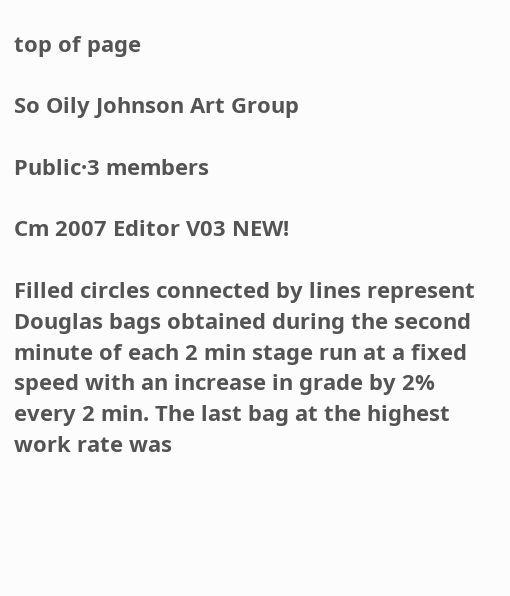top of page

So Oily Johnson Art Group

Public·3 members

Cm 2007 Editor V03 NEW!

Filled circles connected by lines represent Douglas bags obtained during the second minute of each 2 min stage run at a fixed speed with an increase in grade by 2% every 2 min. The last bag at the highest work rate was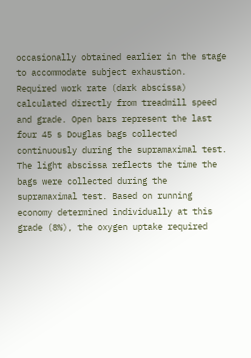occasionally obtained earlier in the stage to accommodate subject exhaustion. Required work rate (dark abscissa) calculated directly from treadmill speed and grade. Open bars represent the last four 45 s Douglas bags collected continuously during the supramaximal test. The light abscissa reflects the time the bags were collected during the supramaximal test. Based on running economy determined individually at this grade (8%), the oxygen uptake required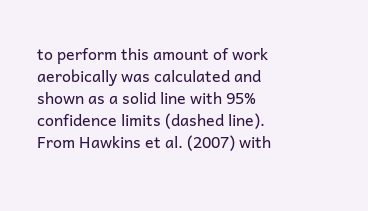to perform this amount of work aerobically was calculated and shown as a solid line with 95% confidence limits (dashed line). From Hawkins et al. (2007) with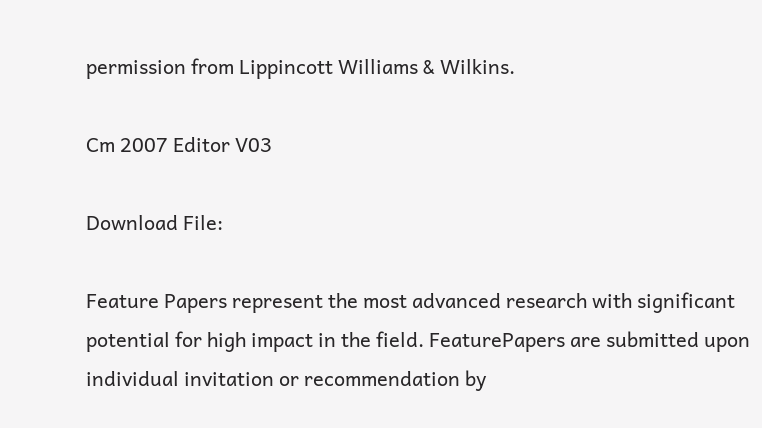permission from Lippincott Williams & Wilkins.

Cm 2007 Editor V03

Download File:

Feature Papers represent the most advanced research with significant potential for high impact in the field. FeaturePapers are submitted upon individual invitation or recommendation by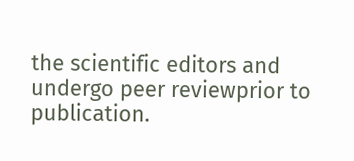the scientific editors and undergo peer reviewprior to publication.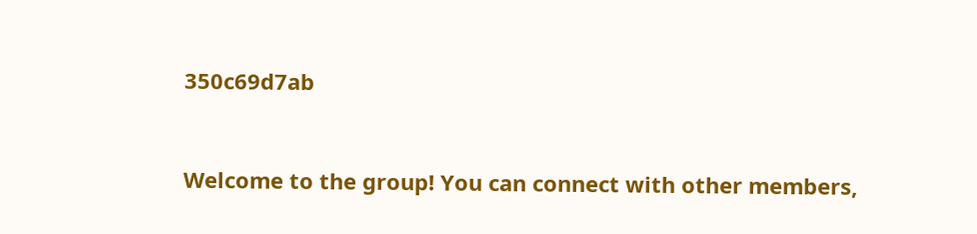350c69d7ab


Welcome to the group! You can connect with other members,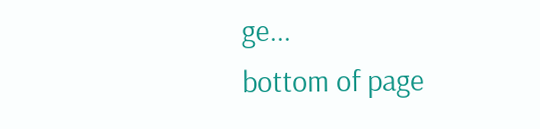ge...
bottom of page